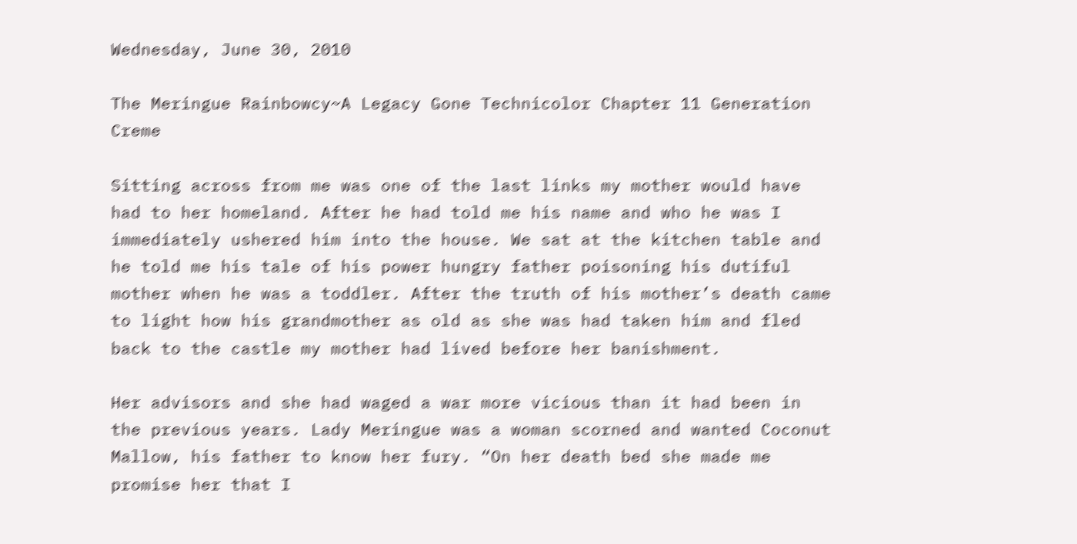Wednesday, June 30, 2010

The Meringue Rainbowcy~A Legacy Gone Technicolor Chapter 11 Generation Creme

Sitting across from me was one of the last links my mother would have had to her homeland. After he had told me his name and who he was I immediately ushered him into the house. We sat at the kitchen table and he told me his tale of his power hungry father poisoning his dutiful mother when he was a toddler. After the truth of his mother’s death came to light how his grandmother as old as she was had taken him and fled back to the castle my mother had lived before her banishment.

Her advisors and she had waged a war more vicious than it had been in the previous years. Lady Meringue was a woman scorned and wanted Coconut Mallow, his father to know her fury. “On her death bed she made me promise her that I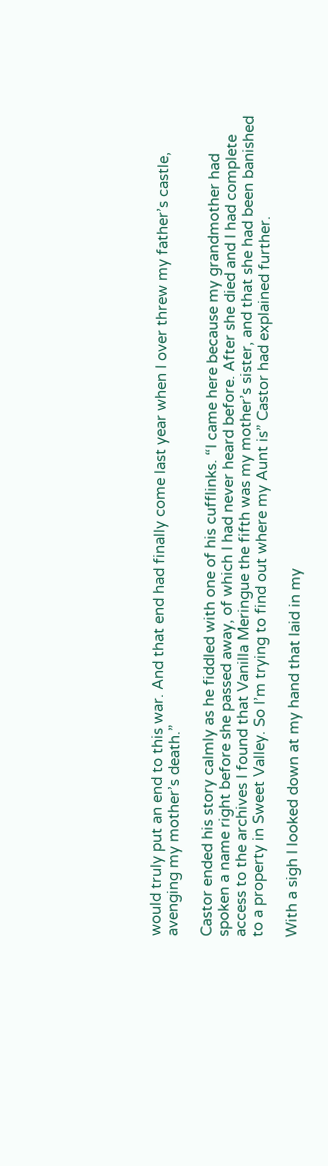would truly put an end to this war. And that end had finally come last year when I over threw my father’s castle, avenging my mother’s death.”

Castor ended his story calmly as he fiddled with one of his cufflinks. “I came here because my grandmother had spoken a name right before she passed away, of which I had never heard before. After she died and I had complete access to the archives I found that Vanilla Meringue the fifth was my mother’s sister, and that she had been banished to a property in Sweet Valley. So I’m trying to find out where my Aunt is” Castor had explained further.

With a sigh I looked down at my hand that laid in my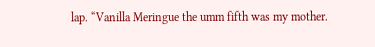lap. “Vanilla Meringue the umm fifth was my mother.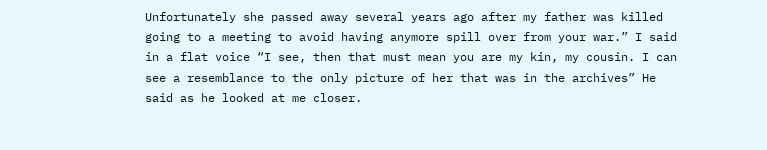Unfortunately she passed away several years ago after my father was killed going to a meeting to avoid having anymore spill over from your war.” I said in a flat voice “I see, then that must mean you are my kin, my cousin. I can see a resemblance to the only picture of her that was in the archives” He said as he looked at me closer.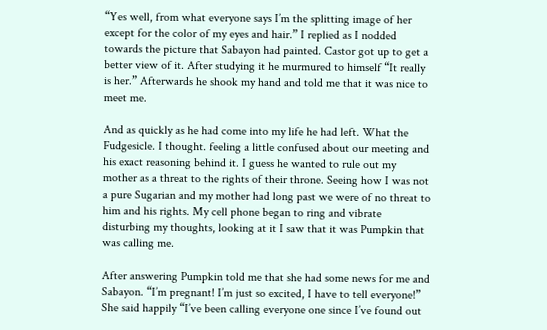“Yes well, from what everyone says I’m the splitting image of her except for the color of my eyes and hair.” I replied as I nodded towards the picture that Sabayon had painted. Castor got up to get a better view of it. After studying it he murmured to himself “It really is her.” Afterwards he shook my hand and told me that it was nice to meet me.

And as quickly as he had come into my life he had left. What the Fudgesicle. I thought. feeling a little confused about our meeting and his exact reasoning behind it. I guess he wanted to rule out my mother as a threat to the rights of their throne. Seeing how I was not a pure Sugarian and my mother had long past we were of no threat to him and his rights. My cell phone began to ring and vibrate disturbing my thoughts, looking at it I saw that it was Pumpkin that was calling me.

After answering Pumpkin told me that she had some news for me and Sabayon. “I’m pregnant! I’m just so excited, I have to tell everyone!” She said happily “I’ve been calling everyone one since I’ve found out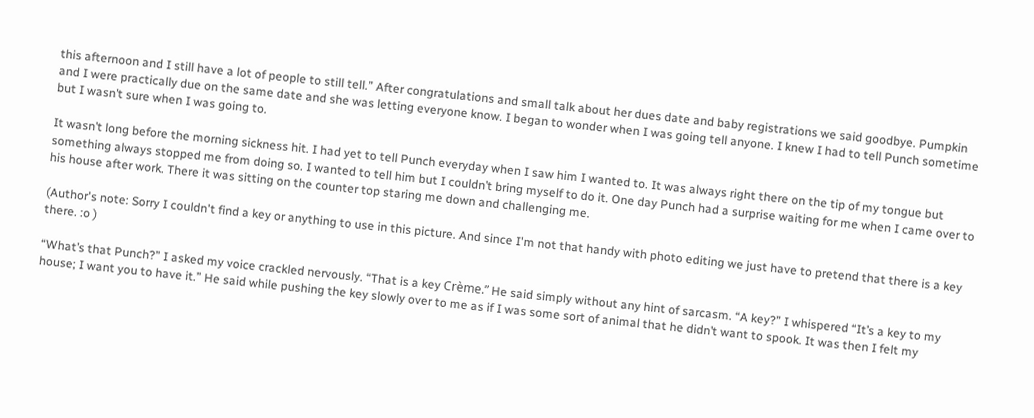this afternoon and I still have a lot of people to still tell.” After congratulations and small talk about her dues date and baby registrations we said goodbye. Pumpkin and I were practically due on the same date and she was letting everyone know. I began to wonder when I was going tell anyone. I knew I had to tell Punch sometime but I wasn’t sure when I was going to.

It wasn’t long before the morning sickness hit. I had yet to tell Punch everyday when I saw him I wanted to. It was always right there on the tip of my tongue but something always stopped me from doing so. I wanted to tell him but I couldn’t bring myself to do it. One day Punch had a surprise waiting for me when I came over to his house after work. There it was sitting on the counter top staring me down and challenging me.

(Author's note: Sorry I couldn't find a key or anything to use in this picture. And since I'm not that handy with photo editing we just have to pretend that there is a key there. :o )

“What’s that Punch?” I asked my voice crackled nervously. “That is a key Crème.” He said simply without any hint of sarcasm. “A key?” I whispered “It’s a key to my house; I want you to have it.” He said while pushing the key slowly over to me as if I was some sort of animal that he didn’t want to spook. It was then I felt my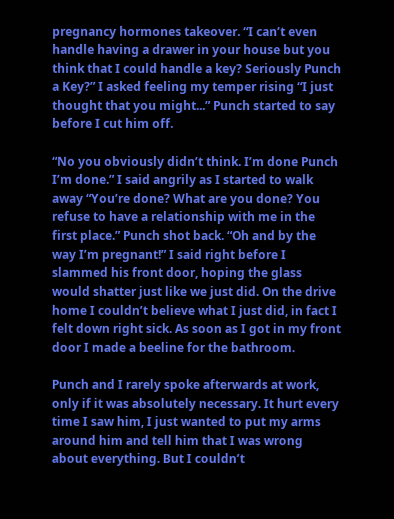pregnancy hormones takeover. “I can’t even handle having a drawer in your house but you think that I could handle a key? Seriously Punch a Key?” I asked feeling my temper rising “I just thought that you might...” Punch started to say before I cut him off.

“No you obviously didn’t think. I’m done Punch I’m done.” I said angrily as I started to walk away “You’re done? What are you done? You refuse to have a relationship with me in the first place.” Punch shot back. “Oh and by the way I’m pregnant!” I said right before I slammed his front door, hoping the glass would shatter just like we just did. On the drive home I couldn’t believe what I just did, in fact I felt down right sick. As soon as I got in my front door I made a beeline for the bathroom.

Punch and I rarely spoke afterwards at work, only if it was absolutely necessary. It hurt every time I saw him, I just wanted to put my arms around him and tell him that I was wrong about everything. But I couldn’t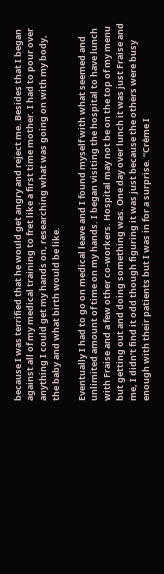because I was terrified that he would get angry and reject me. Besides that I began against all of my medical training to fret like a first time mother. I had to pour over anything I could get my hands on, researching what was going on with my body, the baby and what birth would be like.

Eventually I had to go on medical leave and I found myself with what seemed and unlimited amount of time on my hands. I began visiting the hospital to have lunch with Fraise and a few other co-workers. Hospital may not be on the top of my menu but getting out and doing something was. One day over lunch it was just Fraise and me, I didn’t find it odd though figuring it was just because the others were busy enough with their patients but I was in for a surprise. “Crème I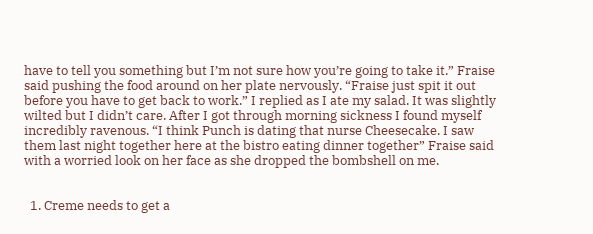have to tell you something but I’m not sure how you’re going to take it.” Fraise said pushing the food around on her plate nervously. “Fraise just spit it out before you have to get back to work.” I replied as I ate my salad. It was slightly wilted but I didn’t care. After I got through morning sickness I found myself incredibly ravenous. “I think Punch is dating that nurse Cheesecake. I saw them last night together here at the bistro eating dinner together” Fraise said with a worried look on her face as she dropped the bombshell on me.


  1. Creme needs to get a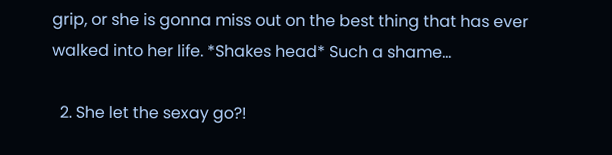grip, or she is gonna miss out on the best thing that has ever walked into her life. *Shakes head* Such a shame...

  2. She let the sexay go?!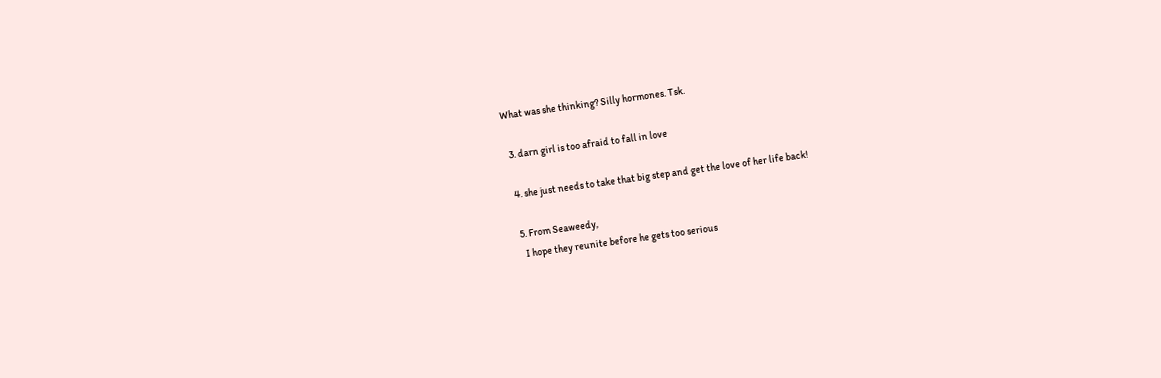What was she thinking? Silly hormones. Tsk.

  3. darn girl is too afraid to fall in love

  4. she just needs to take that big step and get the love of her life back!

  5. From Seaweedy,
    I hope they reunite before he gets too serious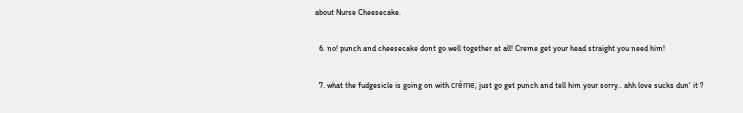about Nurse Cheesecake.

  6. no! punch and cheesecake dont go well together at all! Creme get your head straight you need him!

  7. what the fudgesicle is going on with créme; just go get punch and tell him your sorry.. ahh love sucks dun' it ?